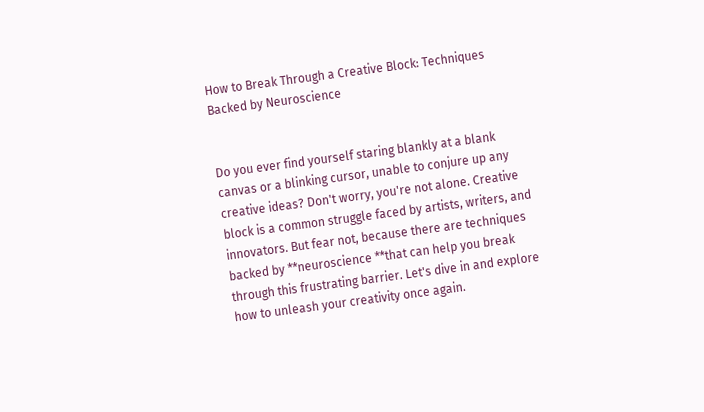How to Break Through a Creative Block: Techniques Backed by Neuroscience


Do you ever find yourself staring blankly at a blank canvas or a blinking cursor, unable to conjure up any creative ideas? Don't worry, you're not alone. Creative block is a common struggle faced by artists, writers, and innovators. But fear not, because there are techniques backed by **neuroscience **that can help you break through this frustrating barrier. Let's dive in and explore how to unleash your creativity once again.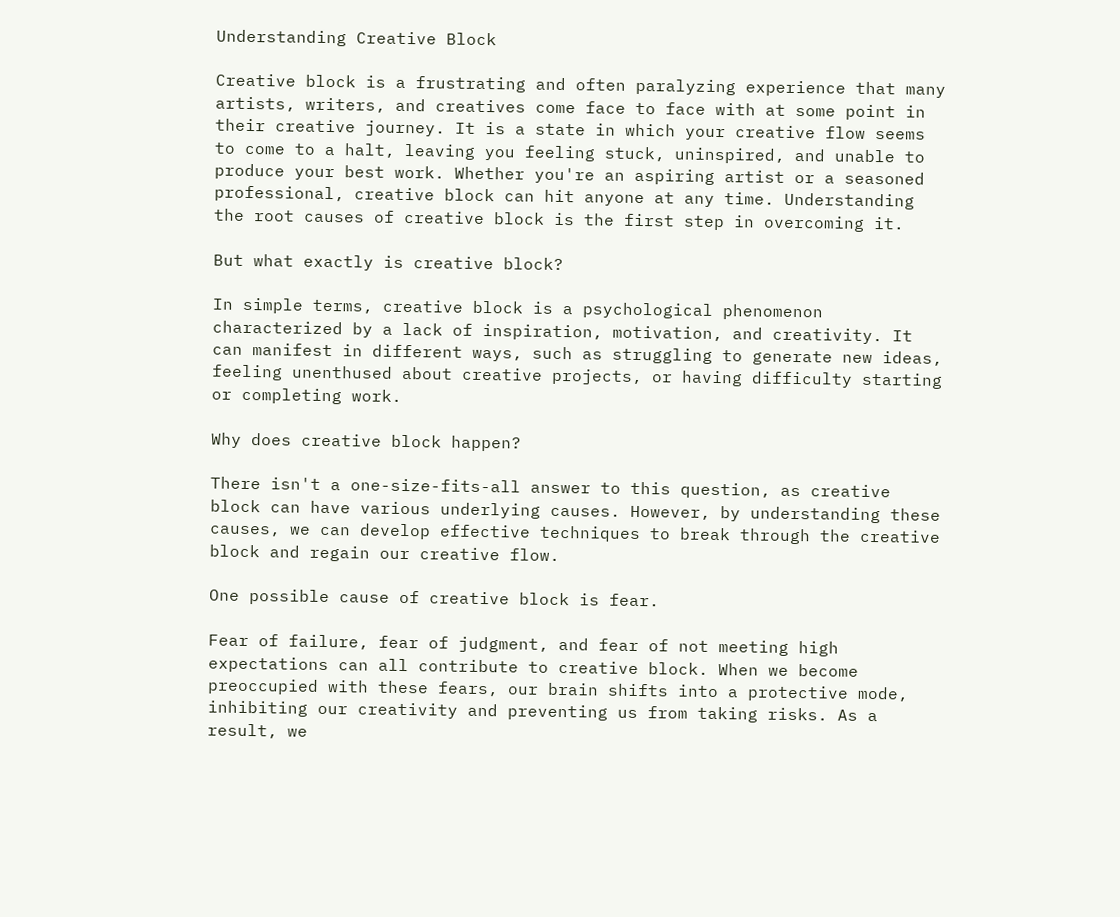Understanding Creative Block

Creative block is a frustrating and often paralyzing experience that many artists, writers, and creatives come face to face with at some point in their creative journey. It is a state in which your creative flow seems to come to a halt, leaving you feeling stuck, uninspired, and unable to produce your best work. Whether you're an aspiring artist or a seasoned professional, creative block can hit anyone at any time. Understanding the root causes of creative block is the first step in overcoming it.

But what exactly is creative block?

In simple terms, creative block is a psychological phenomenon characterized by a lack of inspiration, motivation, and creativity. It can manifest in different ways, such as struggling to generate new ideas, feeling unenthused about creative projects, or having difficulty starting or completing work.

Why does creative block happen?

There isn't a one-size-fits-all answer to this question, as creative block can have various underlying causes. However, by understanding these causes, we can develop effective techniques to break through the creative block and regain our creative flow.

One possible cause of creative block is fear.

Fear of failure, fear of judgment, and fear of not meeting high expectations can all contribute to creative block. When we become preoccupied with these fears, our brain shifts into a protective mode, inhibiting our creativity and preventing us from taking risks. As a result, we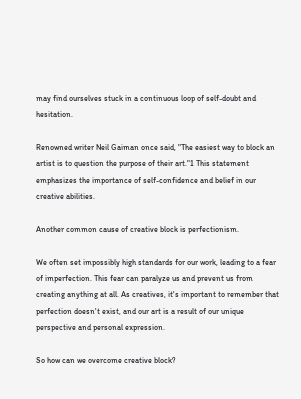may find ourselves stuck in a continuous loop of self-doubt and hesitation.

Renowned writer Neil Gaiman once said, "The easiest way to block an artist is to question the purpose of their art."1 This statement emphasizes the importance of self-confidence and belief in our creative abilities.

Another common cause of creative block is perfectionism.

We often set impossibly high standards for our work, leading to a fear of imperfection. This fear can paralyze us and prevent us from creating anything at all. As creatives, it's important to remember that perfection doesn't exist, and our art is a result of our unique perspective and personal expression.

So how can we overcome creative block?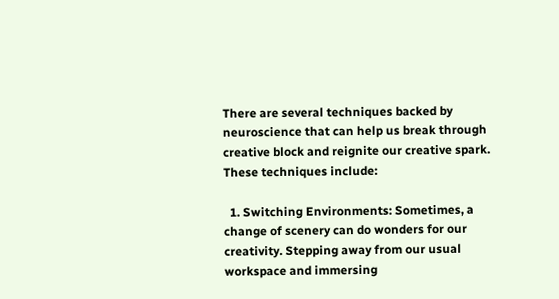There are several techniques backed by neuroscience that can help us break through creative block and reignite our creative spark. These techniques include:

  1. Switching Environments: Sometimes, a change of scenery can do wonders for our creativity. Stepping away from our usual workspace and immersing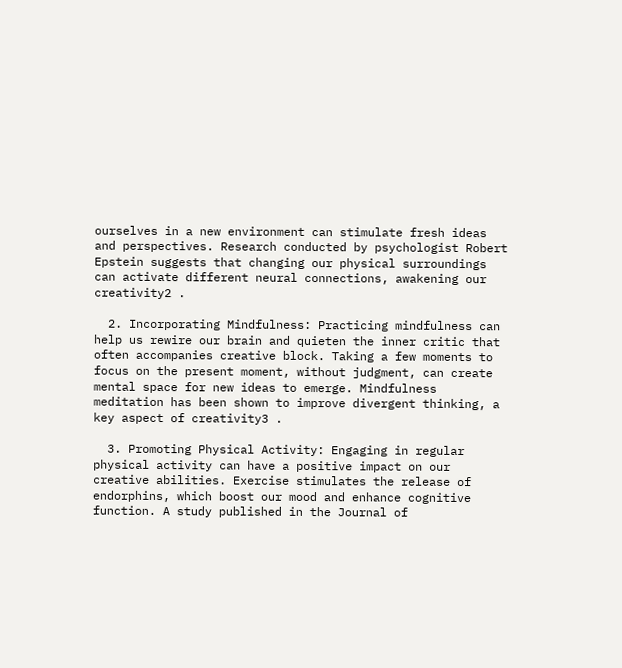ourselves in a new environment can stimulate fresh ideas and perspectives. Research conducted by psychologist Robert Epstein suggests that changing our physical surroundings can activate different neural connections, awakening our creativity2 .

  2. Incorporating Mindfulness: Practicing mindfulness can help us rewire our brain and quieten the inner critic that often accompanies creative block. Taking a few moments to focus on the present moment, without judgment, can create mental space for new ideas to emerge. Mindfulness meditation has been shown to improve divergent thinking, a key aspect of creativity3 .

  3. Promoting Physical Activity: Engaging in regular physical activity can have a positive impact on our creative abilities. Exercise stimulates the release of endorphins, which boost our mood and enhance cognitive function. A study published in the Journal of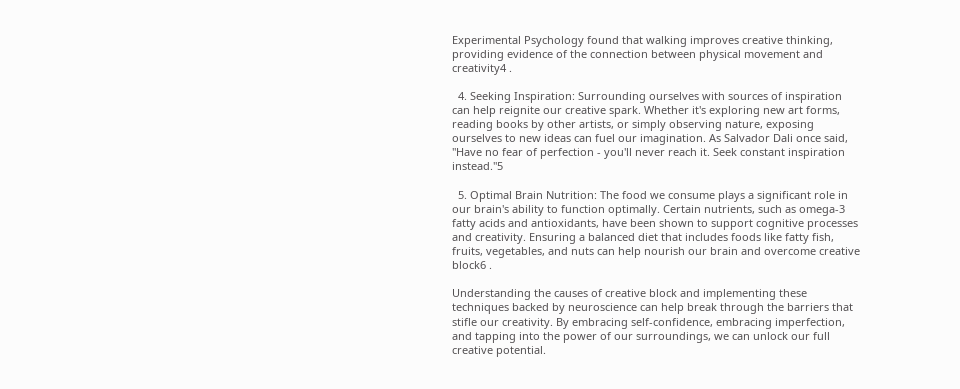Experimental Psychology found that walking improves creative thinking, providing evidence of the connection between physical movement and creativity4 .

  4. Seeking Inspiration: Surrounding ourselves with sources of inspiration can help reignite our creative spark. Whether it's exploring new art forms, reading books by other artists, or simply observing nature, exposing ourselves to new ideas can fuel our imagination. As Salvador Dali once said, "Have no fear of perfection - you'll never reach it. Seek constant inspiration instead."5

  5. Optimal Brain Nutrition: The food we consume plays a significant role in our brain's ability to function optimally. Certain nutrients, such as omega-3 fatty acids and antioxidants, have been shown to support cognitive processes and creativity. Ensuring a balanced diet that includes foods like fatty fish, fruits, vegetables, and nuts can help nourish our brain and overcome creative block6 .

Understanding the causes of creative block and implementing these techniques backed by neuroscience can help break through the barriers that stifle our creativity. By embracing self-confidence, embracing imperfection, and tapping into the power of our surroundings, we can unlock our full creative potential.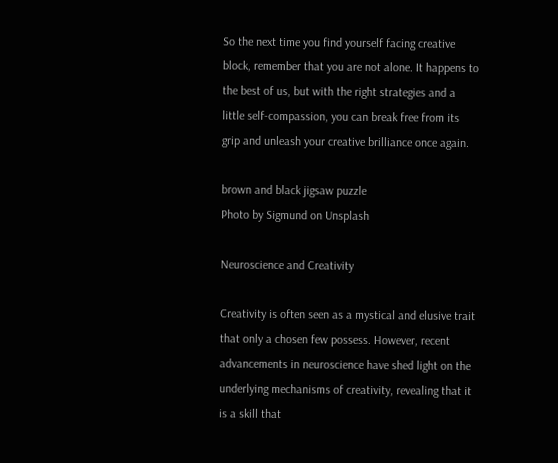So the next time you find yourself facing creative block, remember that you are not alone. It happens to the best of us, but with the right strategies and a little self-compassion, you can break free from its grip and unleash your creative brilliance once again.

brown and black jigsaw puzzle
Photo by Sigmund on Unsplash

Neuroscience and Creativity

Creativity is often seen as a mystical and elusive trait that only a chosen few possess. However, recent advancements in neuroscience have shed light on the underlying mechanisms of creativity, revealing that it is a skill that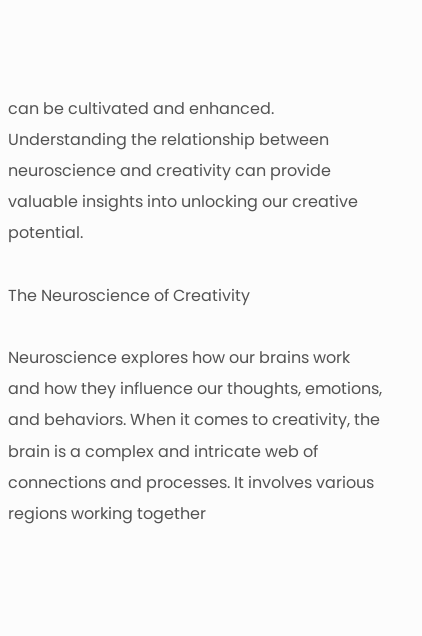can be cultivated and enhanced. Understanding the relationship between neuroscience and creativity can provide valuable insights into unlocking our creative potential.

The Neuroscience of Creativity

Neuroscience explores how our brains work and how they influence our thoughts, emotions, and behaviors. When it comes to creativity, the brain is a complex and intricate web of connections and processes. It involves various regions working together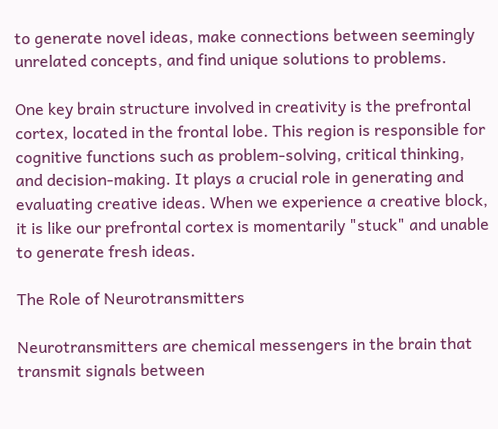to generate novel ideas, make connections between seemingly unrelated concepts, and find unique solutions to problems.

One key brain structure involved in creativity is the prefrontal cortex, located in the frontal lobe. This region is responsible for cognitive functions such as problem-solving, critical thinking, and decision-making. It plays a crucial role in generating and evaluating creative ideas. When we experience a creative block, it is like our prefrontal cortex is momentarily "stuck" and unable to generate fresh ideas.

The Role of Neurotransmitters

Neurotransmitters are chemical messengers in the brain that transmit signals between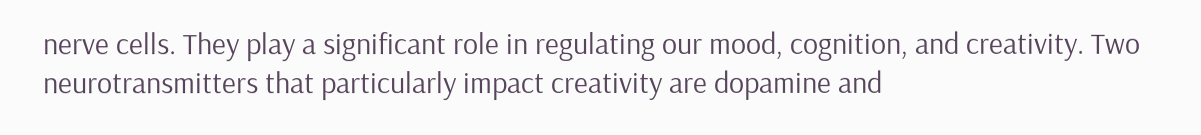nerve cells. They play a significant role in regulating our mood, cognition, and creativity. Two neurotransmitters that particularly impact creativity are dopamine and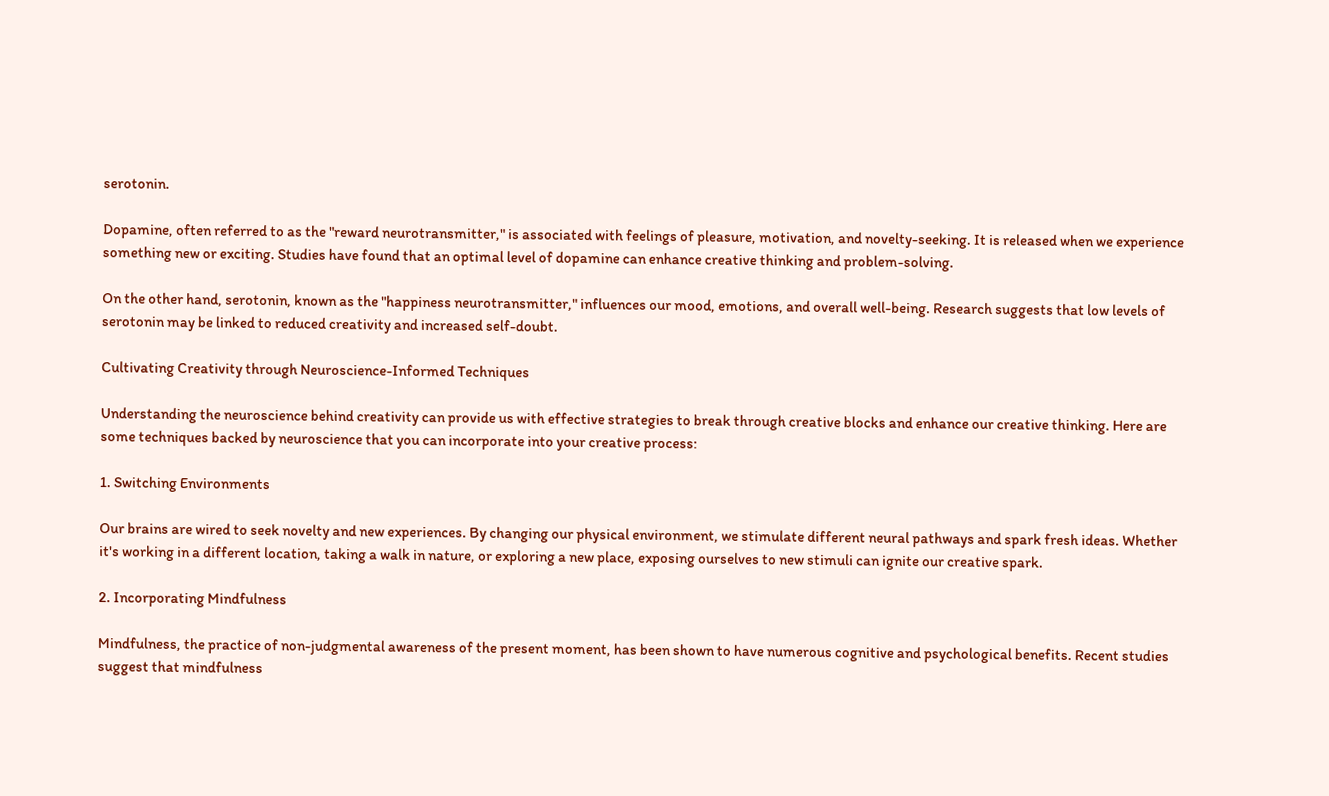serotonin.

Dopamine, often referred to as the "reward neurotransmitter," is associated with feelings of pleasure, motivation, and novelty-seeking. It is released when we experience something new or exciting. Studies have found that an optimal level of dopamine can enhance creative thinking and problem-solving.

On the other hand, serotonin, known as the "happiness neurotransmitter," influences our mood, emotions, and overall well-being. Research suggests that low levels of serotonin may be linked to reduced creativity and increased self-doubt.

Cultivating Creativity through Neuroscience-Informed Techniques

Understanding the neuroscience behind creativity can provide us with effective strategies to break through creative blocks and enhance our creative thinking. Here are some techniques backed by neuroscience that you can incorporate into your creative process:

1. Switching Environments

Our brains are wired to seek novelty and new experiences. By changing our physical environment, we stimulate different neural pathways and spark fresh ideas. Whether it's working in a different location, taking a walk in nature, or exploring a new place, exposing ourselves to new stimuli can ignite our creative spark.

2. Incorporating Mindfulness

Mindfulness, the practice of non-judgmental awareness of the present moment, has been shown to have numerous cognitive and psychological benefits. Recent studies suggest that mindfulness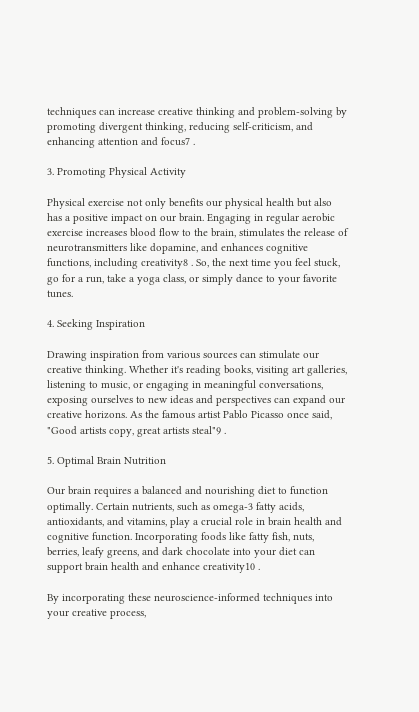techniques can increase creative thinking and problem-solving by promoting divergent thinking, reducing self-criticism, and enhancing attention and focus7 .

3. Promoting Physical Activity

Physical exercise not only benefits our physical health but also has a positive impact on our brain. Engaging in regular aerobic exercise increases blood flow to the brain, stimulates the release of neurotransmitters like dopamine, and enhances cognitive functions, including creativity8 . So, the next time you feel stuck, go for a run, take a yoga class, or simply dance to your favorite tunes.

4. Seeking Inspiration

Drawing inspiration from various sources can stimulate our creative thinking. Whether it's reading books, visiting art galleries, listening to music, or engaging in meaningful conversations, exposing ourselves to new ideas and perspectives can expand our creative horizons. As the famous artist Pablo Picasso once said, "Good artists copy, great artists steal"9 .

5. Optimal Brain Nutrition

Our brain requires a balanced and nourishing diet to function optimally. Certain nutrients, such as omega-3 fatty acids, antioxidants, and vitamins, play a crucial role in brain health and cognitive function. Incorporating foods like fatty fish, nuts, berries, leafy greens, and dark chocolate into your diet can support brain health and enhance creativity10 .

By incorporating these neuroscience-informed techniques into your creative process,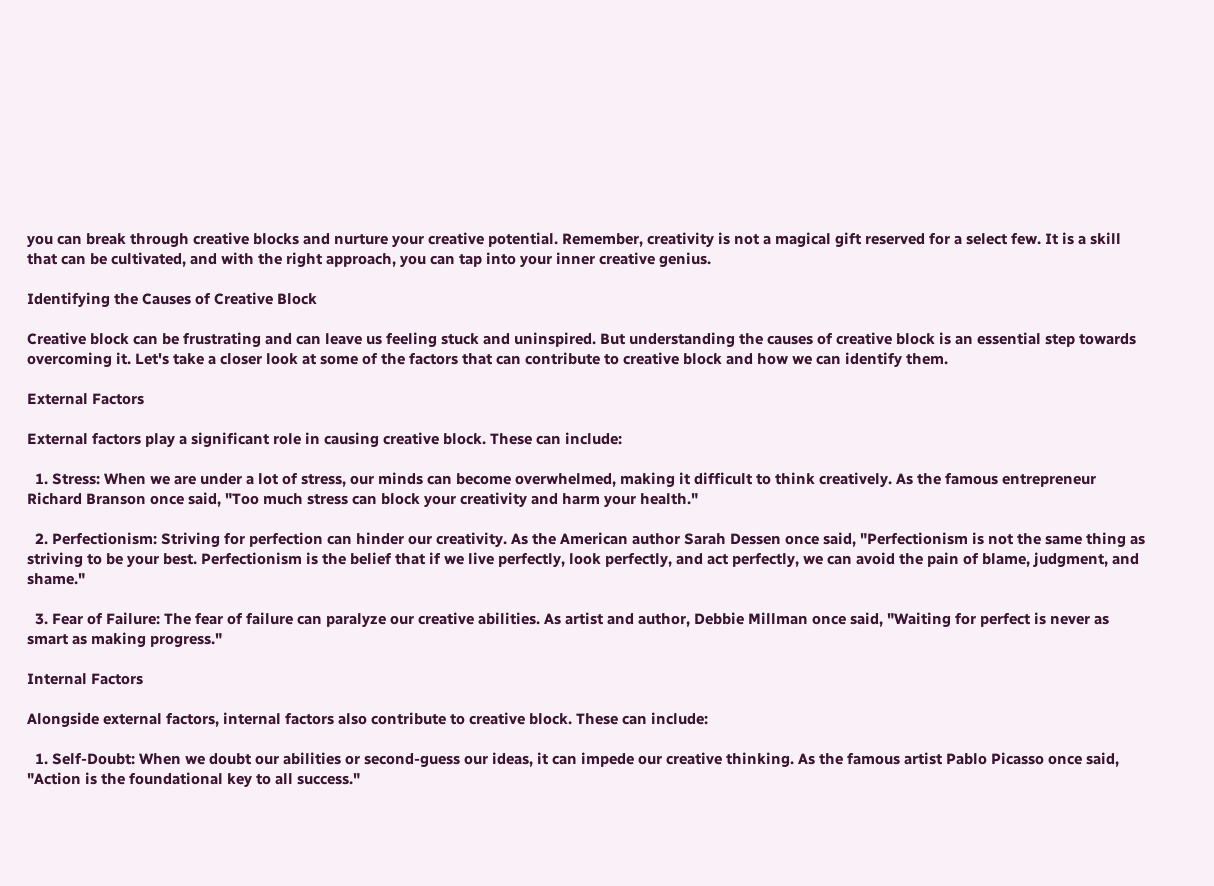you can break through creative blocks and nurture your creative potential. Remember, creativity is not a magical gift reserved for a select few. It is a skill that can be cultivated, and with the right approach, you can tap into your inner creative genius.

Identifying the Causes of Creative Block

Creative block can be frustrating and can leave us feeling stuck and uninspired. But understanding the causes of creative block is an essential step towards overcoming it. Let's take a closer look at some of the factors that can contribute to creative block and how we can identify them.

External Factors

External factors play a significant role in causing creative block. These can include:

  1. Stress: When we are under a lot of stress, our minds can become overwhelmed, making it difficult to think creatively. As the famous entrepreneur Richard Branson once said, "Too much stress can block your creativity and harm your health."

  2. Perfectionism: Striving for perfection can hinder our creativity. As the American author Sarah Dessen once said, "Perfectionism is not the same thing as striving to be your best. Perfectionism is the belief that if we live perfectly, look perfectly, and act perfectly, we can avoid the pain of blame, judgment, and shame."

  3. Fear of Failure: The fear of failure can paralyze our creative abilities. As artist and author, Debbie Millman once said, "Waiting for perfect is never as smart as making progress."

Internal Factors

Alongside external factors, internal factors also contribute to creative block. These can include:

  1. Self-Doubt: When we doubt our abilities or second-guess our ideas, it can impede our creative thinking. As the famous artist Pablo Picasso once said, "Action is the foundational key to all success."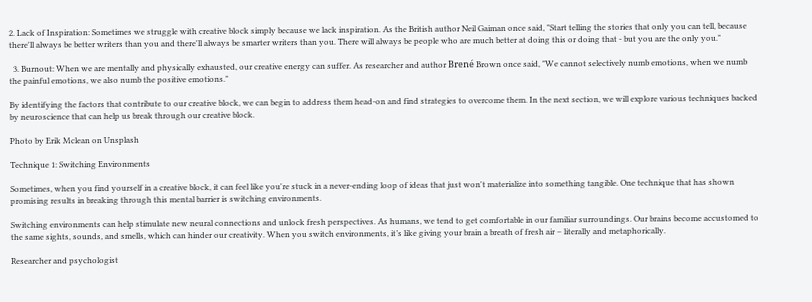2. Lack of Inspiration: Sometimes we struggle with creative block simply because we lack inspiration. As the British author Neil Gaiman once said, "Start telling the stories that only you can tell, because there'll always be better writers than you and there'll always be smarter writers than you. There will always be people who are much better at doing this or doing that - but you are the only you."

  3. Burnout: When we are mentally and physically exhausted, our creative energy can suffer. As researcher and author Brené Brown once said, "We cannot selectively numb emotions, when we numb the painful emotions, we also numb the positive emotions."

By identifying the factors that contribute to our creative block, we can begin to address them head-on and find strategies to overcome them. In the next section, we will explore various techniques backed by neuroscience that can help us break through our creative block.

Photo by Erik Mclean on Unsplash

Technique 1: Switching Environments

Sometimes, when you find yourself in a creative block, it can feel like you're stuck in a never-ending loop of ideas that just won't materialize into something tangible. One technique that has shown promising results in breaking through this mental barrier is switching environments.

Switching environments can help stimulate new neural connections and unlock fresh perspectives. As humans, we tend to get comfortable in our familiar surroundings. Our brains become accustomed to the same sights, sounds, and smells, which can hinder our creativity. When you switch environments, it’s like giving your brain a breath of fresh air – literally and metaphorically.

Researcher and psychologist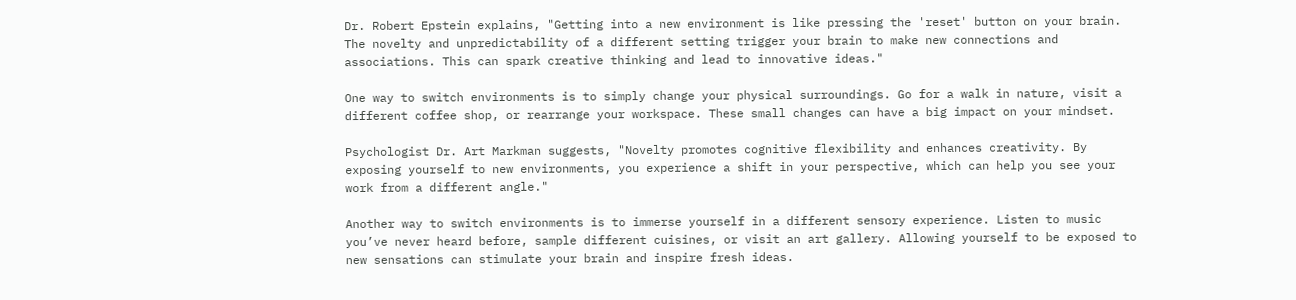Dr. Robert Epstein explains, "Getting into a new environment is like pressing the 'reset' button on your brain. The novelty and unpredictability of a different setting trigger your brain to make new connections and associations. This can spark creative thinking and lead to innovative ideas."

One way to switch environments is to simply change your physical surroundings. Go for a walk in nature, visit a different coffee shop, or rearrange your workspace. These small changes can have a big impact on your mindset.

Psychologist Dr. Art Markman suggests, "Novelty promotes cognitive flexibility and enhances creativity. By exposing yourself to new environments, you experience a shift in your perspective, which can help you see your work from a different angle."

Another way to switch environments is to immerse yourself in a different sensory experience. Listen to music you’ve never heard before, sample different cuisines, or visit an art gallery. Allowing yourself to be exposed to new sensations can stimulate your brain and inspire fresh ideas.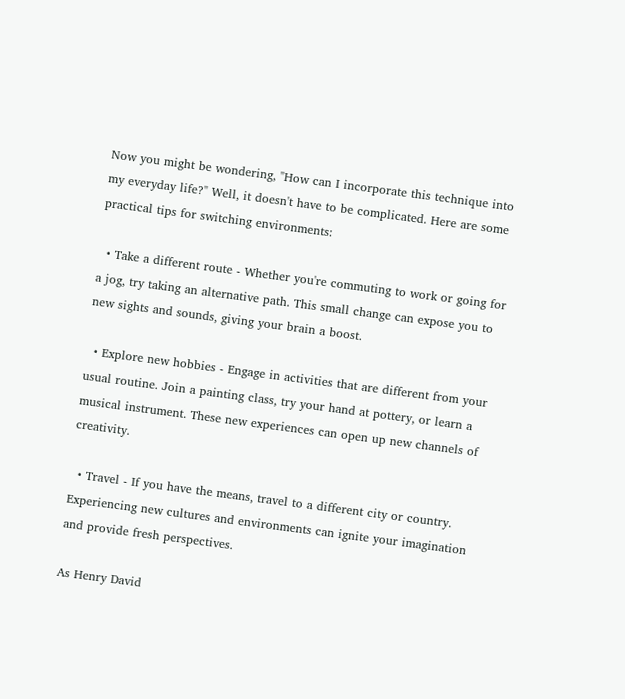Now you might be wondering, "How can I incorporate this technique into my everyday life?" Well, it doesn't have to be complicated. Here are some practical tips for switching environments:

  • Take a different route - Whether you're commuting to work or going for a jog, try taking an alternative path. This small change can expose you to new sights and sounds, giving your brain a boost.

  • Explore new hobbies - Engage in activities that are different from your usual routine. Join a painting class, try your hand at pottery, or learn a musical instrument. These new experiences can open up new channels of creativity.

  • Travel - If you have the means, travel to a different city or country. Experiencing new cultures and environments can ignite your imagination and provide fresh perspectives.

As Henry David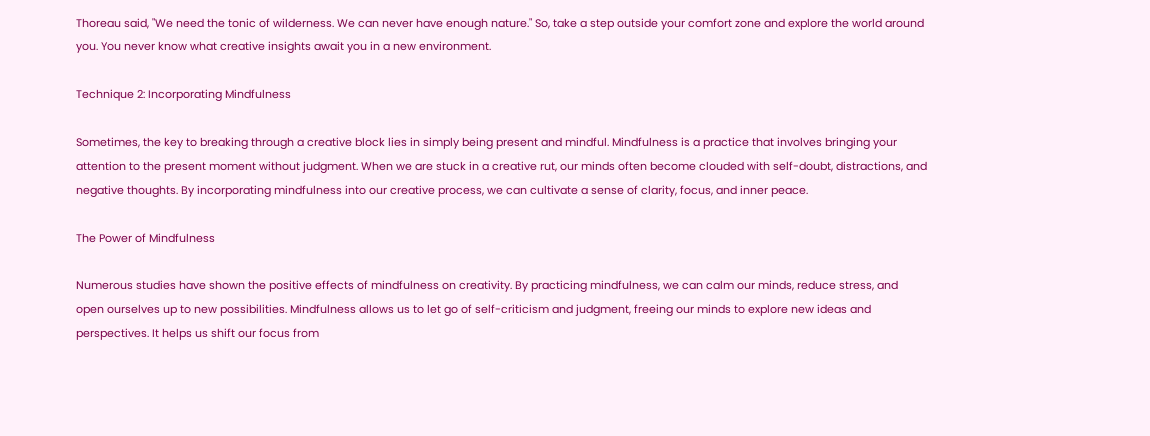Thoreau said, "We need the tonic of wilderness. We can never have enough nature." So, take a step outside your comfort zone and explore the world around you. You never know what creative insights await you in a new environment.

Technique 2: Incorporating Mindfulness

Sometimes, the key to breaking through a creative block lies in simply being present and mindful. Mindfulness is a practice that involves bringing your attention to the present moment without judgment. When we are stuck in a creative rut, our minds often become clouded with self-doubt, distractions, and negative thoughts. By incorporating mindfulness into our creative process, we can cultivate a sense of clarity, focus, and inner peace.

The Power of Mindfulness

Numerous studies have shown the positive effects of mindfulness on creativity. By practicing mindfulness, we can calm our minds, reduce stress, and open ourselves up to new possibilities. Mindfulness allows us to let go of self-criticism and judgment, freeing our minds to explore new ideas and perspectives. It helps us shift our focus from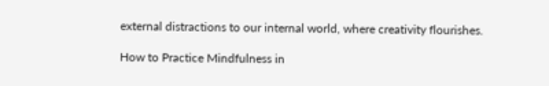external distractions to our internal world, where creativity flourishes.

How to Practice Mindfulness in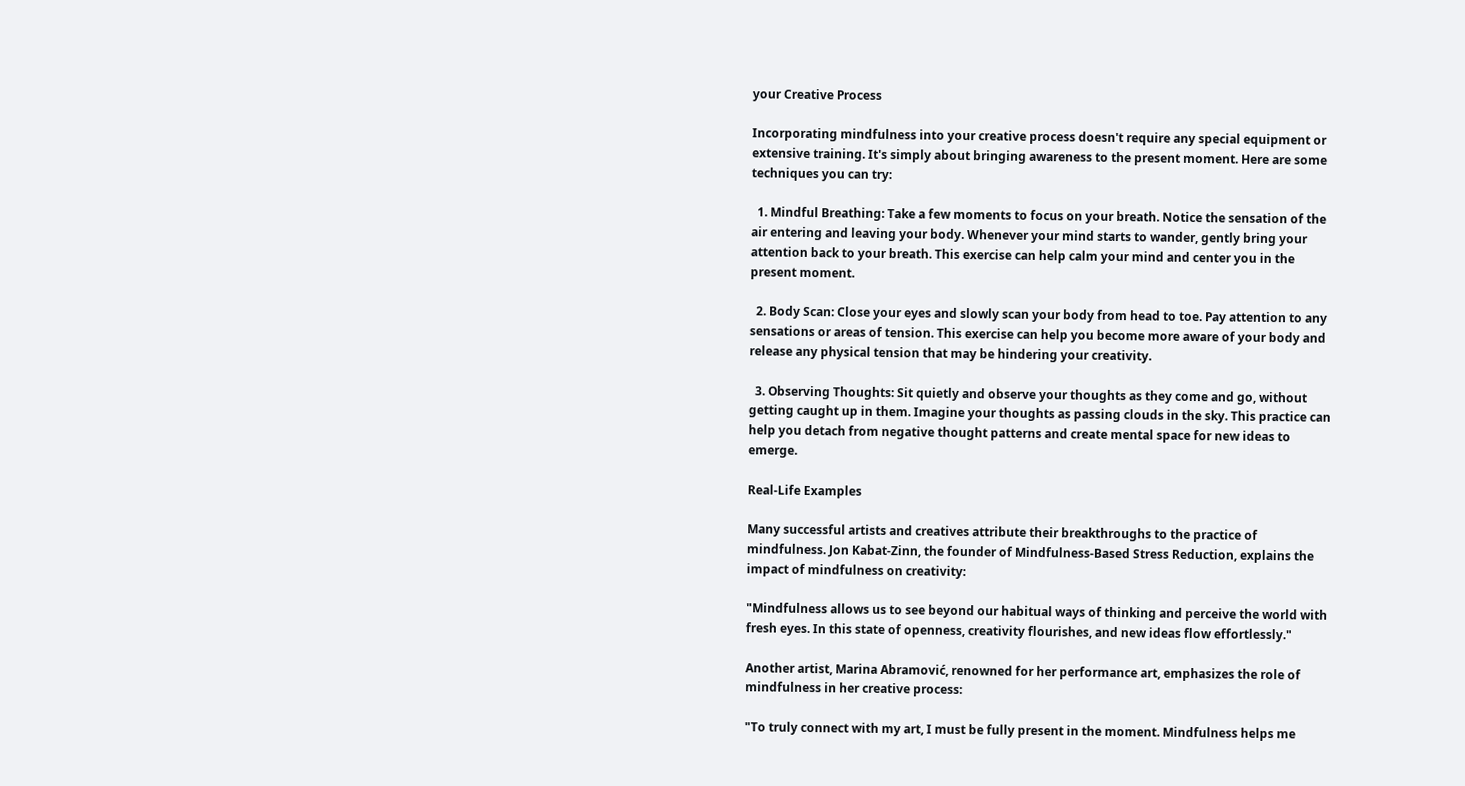your Creative Process

Incorporating mindfulness into your creative process doesn't require any special equipment or extensive training. It's simply about bringing awareness to the present moment. Here are some techniques you can try:

  1. Mindful Breathing: Take a few moments to focus on your breath. Notice the sensation of the air entering and leaving your body. Whenever your mind starts to wander, gently bring your attention back to your breath. This exercise can help calm your mind and center you in the present moment.

  2. Body Scan: Close your eyes and slowly scan your body from head to toe. Pay attention to any sensations or areas of tension. This exercise can help you become more aware of your body and release any physical tension that may be hindering your creativity.

  3. Observing Thoughts: Sit quietly and observe your thoughts as they come and go, without getting caught up in them. Imagine your thoughts as passing clouds in the sky. This practice can help you detach from negative thought patterns and create mental space for new ideas to emerge.

Real-Life Examples

Many successful artists and creatives attribute their breakthroughs to the practice of mindfulness. Jon Kabat-Zinn, the founder of Mindfulness-Based Stress Reduction, explains the impact of mindfulness on creativity:

"Mindfulness allows us to see beyond our habitual ways of thinking and perceive the world with fresh eyes. In this state of openness, creativity flourishes, and new ideas flow effortlessly."

Another artist, Marina Abramović, renowned for her performance art, emphasizes the role of mindfulness in her creative process:

"To truly connect with my art, I must be fully present in the moment. Mindfulness helps me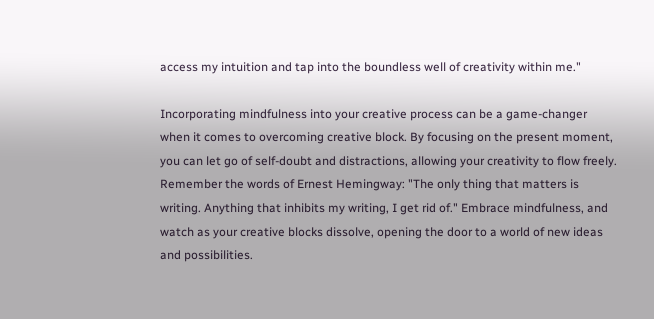access my intuition and tap into the boundless well of creativity within me."

Incorporating mindfulness into your creative process can be a game-changer when it comes to overcoming creative block. By focusing on the present moment, you can let go of self-doubt and distractions, allowing your creativity to flow freely. Remember the words of Ernest Hemingway: "The only thing that matters is writing. Anything that inhibits my writing, I get rid of." Embrace mindfulness, and watch as your creative blocks dissolve, opening the door to a world of new ideas and possibilities.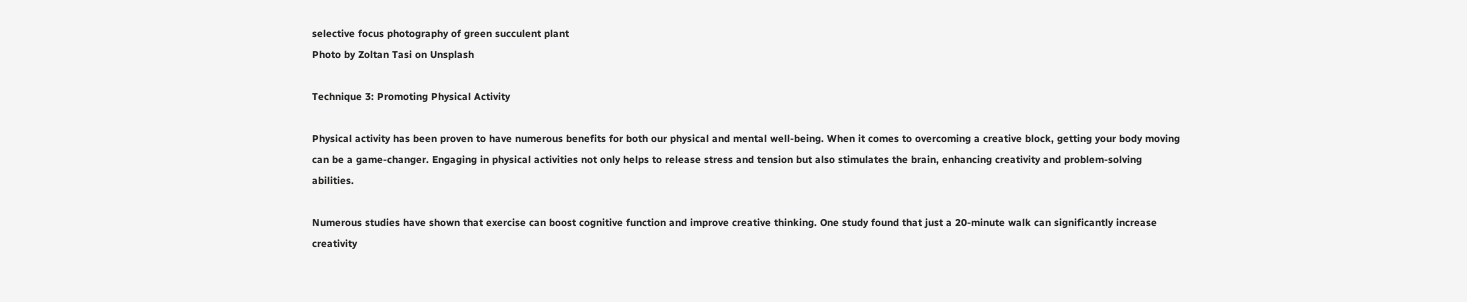selective focus photography of green succulent plant
Photo by Zoltan Tasi on Unsplash

Technique 3: Promoting Physical Activity

Physical activity has been proven to have numerous benefits for both our physical and mental well-being. When it comes to overcoming a creative block, getting your body moving can be a game-changer. Engaging in physical activities not only helps to release stress and tension but also stimulates the brain, enhancing creativity and problem-solving abilities.

Numerous studies have shown that exercise can boost cognitive function and improve creative thinking. One study found that just a 20-minute walk can significantly increase creativity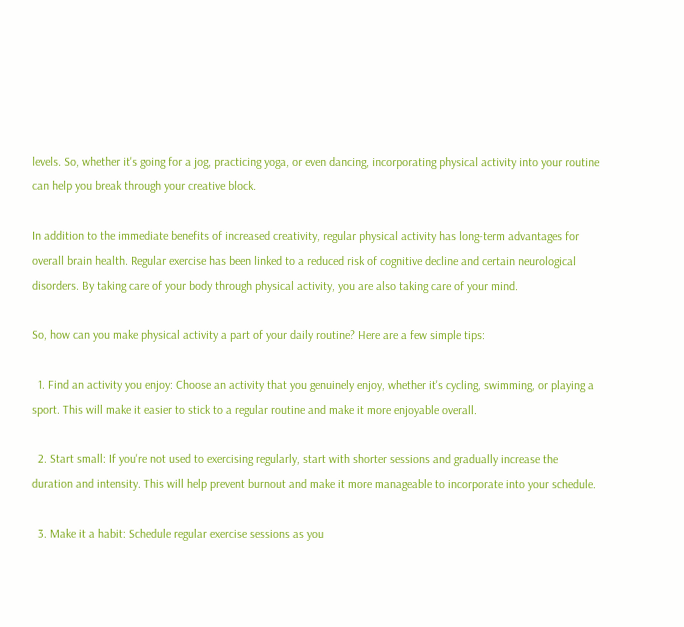levels. So, whether it's going for a jog, practicing yoga, or even dancing, incorporating physical activity into your routine can help you break through your creative block.

In addition to the immediate benefits of increased creativity, regular physical activity has long-term advantages for overall brain health. Regular exercise has been linked to a reduced risk of cognitive decline and certain neurological disorders. By taking care of your body through physical activity, you are also taking care of your mind.

So, how can you make physical activity a part of your daily routine? Here are a few simple tips:

  1. Find an activity you enjoy: Choose an activity that you genuinely enjoy, whether it's cycling, swimming, or playing a sport. This will make it easier to stick to a regular routine and make it more enjoyable overall.

  2. Start small: If you're not used to exercising regularly, start with shorter sessions and gradually increase the duration and intensity. This will help prevent burnout and make it more manageable to incorporate into your schedule.

  3. Make it a habit: Schedule regular exercise sessions as you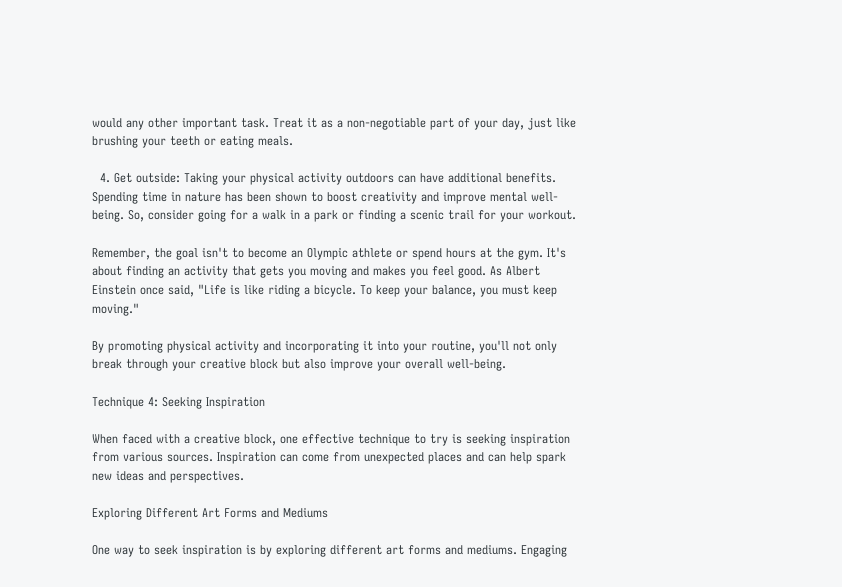would any other important task. Treat it as a non-negotiable part of your day, just like brushing your teeth or eating meals.

  4. Get outside: Taking your physical activity outdoors can have additional benefits. Spending time in nature has been shown to boost creativity and improve mental well-being. So, consider going for a walk in a park or finding a scenic trail for your workout.

Remember, the goal isn't to become an Olympic athlete or spend hours at the gym. It's about finding an activity that gets you moving and makes you feel good. As Albert Einstein once said, "Life is like riding a bicycle. To keep your balance, you must keep moving."

By promoting physical activity and incorporating it into your routine, you'll not only break through your creative block but also improve your overall well-being.

Technique 4: Seeking Inspiration

When faced with a creative block, one effective technique to try is seeking inspiration from various sources. Inspiration can come from unexpected places and can help spark new ideas and perspectives.

Exploring Different Art Forms and Mediums

One way to seek inspiration is by exploring different art forms and mediums. Engaging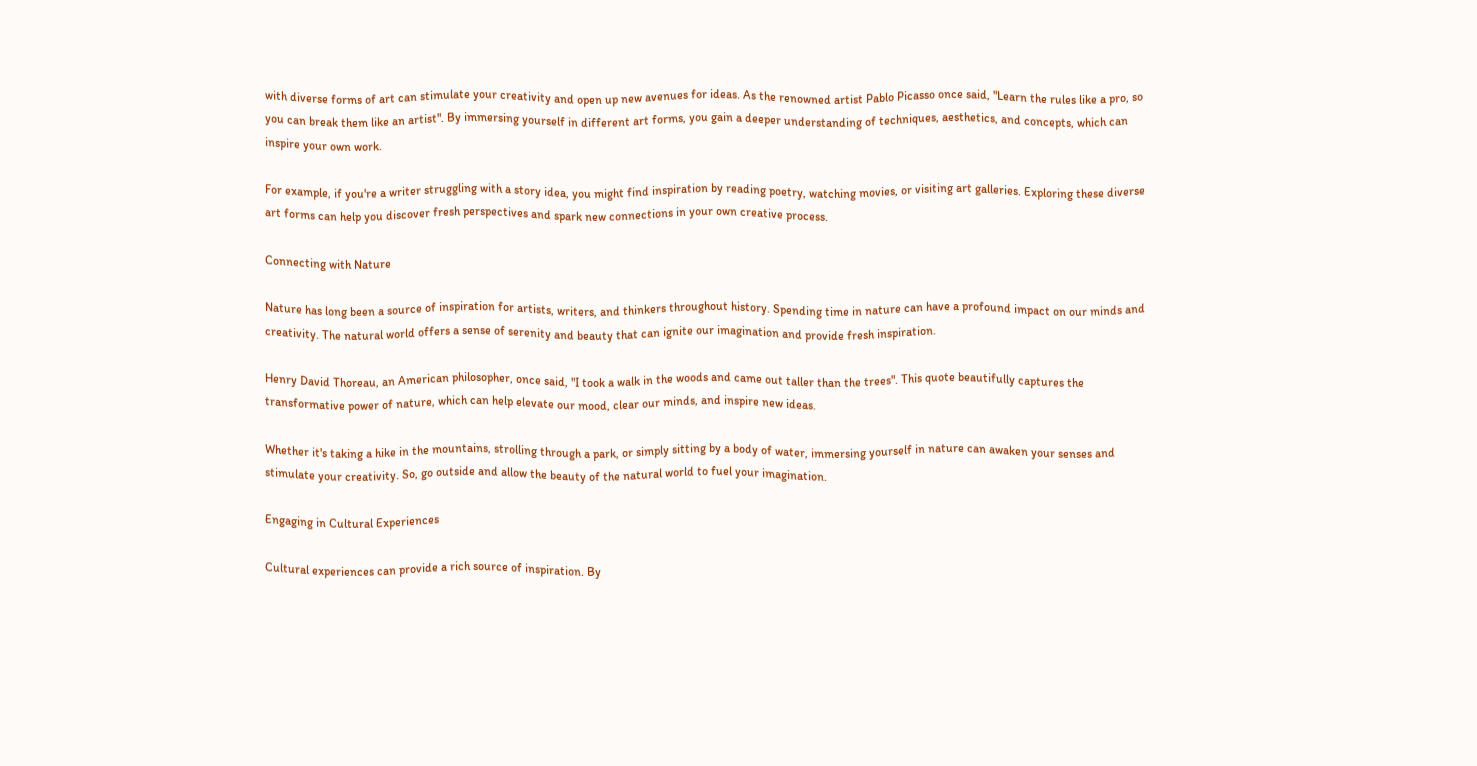with diverse forms of art can stimulate your creativity and open up new avenues for ideas. As the renowned artist Pablo Picasso once said, "Learn the rules like a pro, so you can break them like an artist". By immersing yourself in different art forms, you gain a deeper understanding of techniques, aesthetics, and concepts, which can inspire your own work.

For example, if you're a writer struggling with a story idea, you might find inspiration by reading poetry, watching movies, or visiting art galleries. Exploring these diverse art forms can help you discover fresh perspectives and spark new connections in your own creative process.

Connecting with Nature

Nature has long been a source of inspiration for artists, writers, and thinkers throughout history. Spending time in nature can have a profound impact on our minds and creativity. The natural world offers a sense of serenity and beauty that can ignite our imagination and provide fresh inspiration.

Henry David Thoreau, an American philosopher, once said, "I took a walk in the woods and came out taller than the trees". This quote beautifully captures the transformative power of nature, which can help elevate our mood, clear our minds, and inspire new ideas.

Whether it's taking a hike in the mountains, strolling through a park, or simply sitting by a body of water, immersing yourself in nature can awaken your senses and stimulate your creativity. So, go outside and allow the beauty of the natural world to fuel your imagination.

Engaging in Cultural Experiences

Cultural experiences can provide a rich source of inspiration. By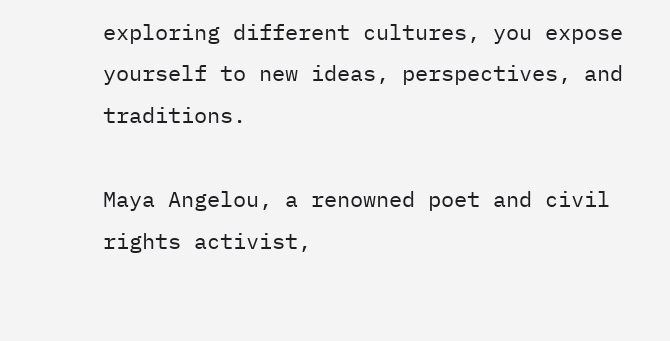exploring different cultures, you expose yourself to new ideas, perspectives, and traditions.

Maya Angelou, a renowned poet and civil rights activist,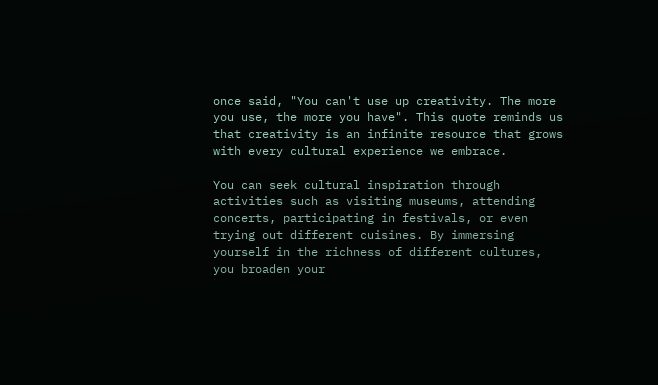once said, "You can't use up creativity. The more you use, the more you have". This quote reminds us that creativity is an infinite resource that grows with every cultural experience we embrace.

You can seek cultural inspiration through activities such as visiting museums, attending concerts, participating in festivals, or even trying out different cuisines. By immersing yourself in the richness of different cultures, you broaden your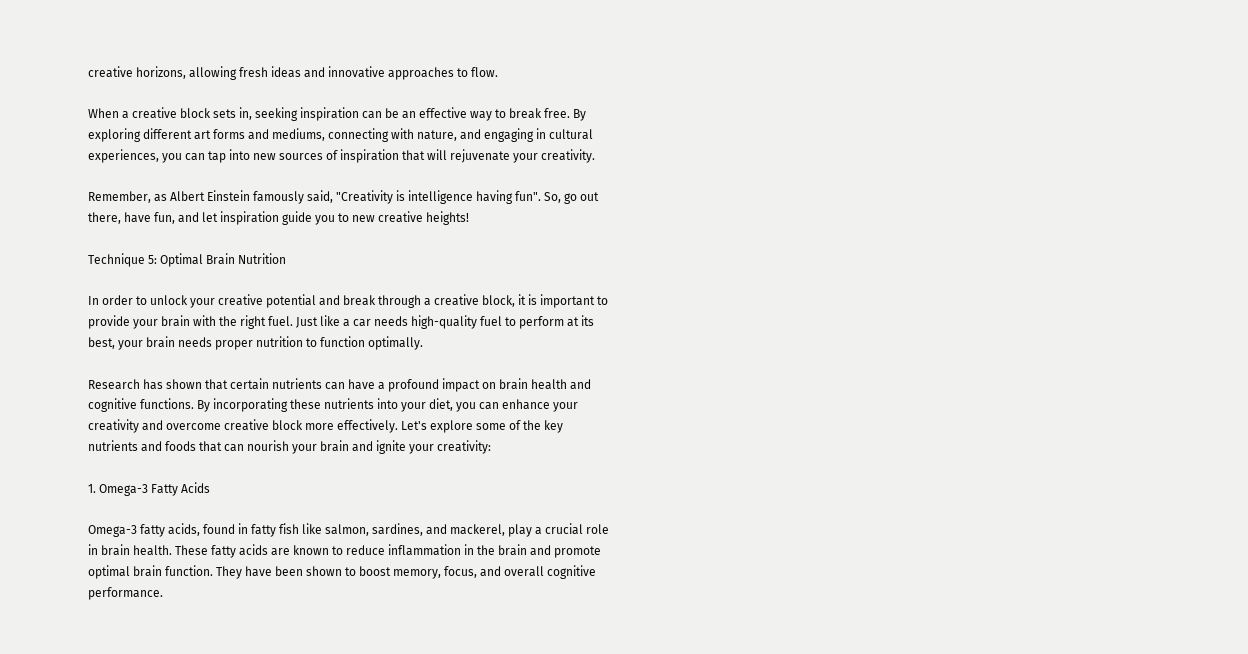creative horizons, allowing fresh ideas and innovative approaches to flow.

When a creative block sets in, seeking inspiration can be an effective way to break free. By exploring different art forms and mediums, connecting with nature, and engaging in cultural experiences, you can tap into new sources of inspiration that will rejuvenate your creativity.

Remember, as Albert Einstein famously said, "Creativity is intelligence having fun". So, go out there, have fun, and let inspiration guide you to new creative heights!

Technique 5: Optimal Brain Nutrition

In order to unlock your creative potential and break through a creative block, it is important to provide your brain with the right fuel. Just like a car needs high-quality fuel to perform at its best, your brain needs proper nutrition to function optimally.

Research has shown that certain nutrients can have a profound impact on brain health and cognitive functions. By incorporating these nutrients into your diet, you can enhance your creativity and overcome creative block more effectively. Let's explore some of the key nutrients and foods that can nourish your brain and ignite your creativity:

1. Omega-3 Fatty Acids

Omega-3 fatty acids, found in fatty fish like salmon, sardines, and mackerel, play a crucial role in brain health. These fatty acids are known to reduce inflammation in the brain and promote optimal brain function. They have been shown to boost memory, focus, and overall cognitive performance.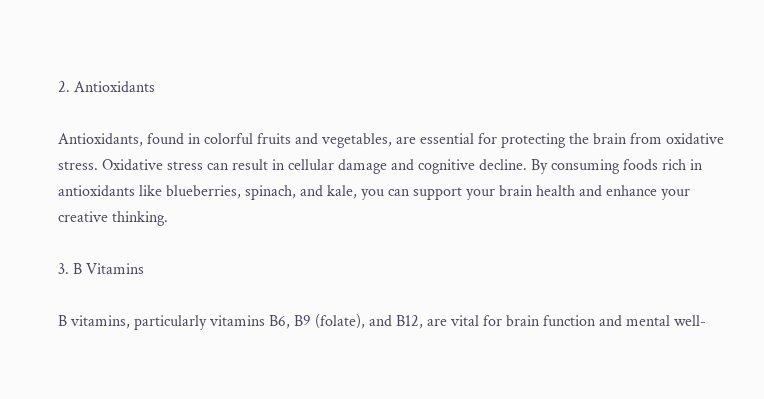2. Antioxidants

Antioxidants, found in colorful fruits and vegetables, are essential for protecting the brain from oxidative stress. Oxidative stress can result in cellular damage and cognitive decline. By consuming foods rich in antioxidants like blueberries, spinach, and kale, you can support your brain health and enhance your creative thinking.

3. B Vitamins

B vitamins, particularly vitamins B6, B9 (folate), and B12, are vital for brain function and mental well-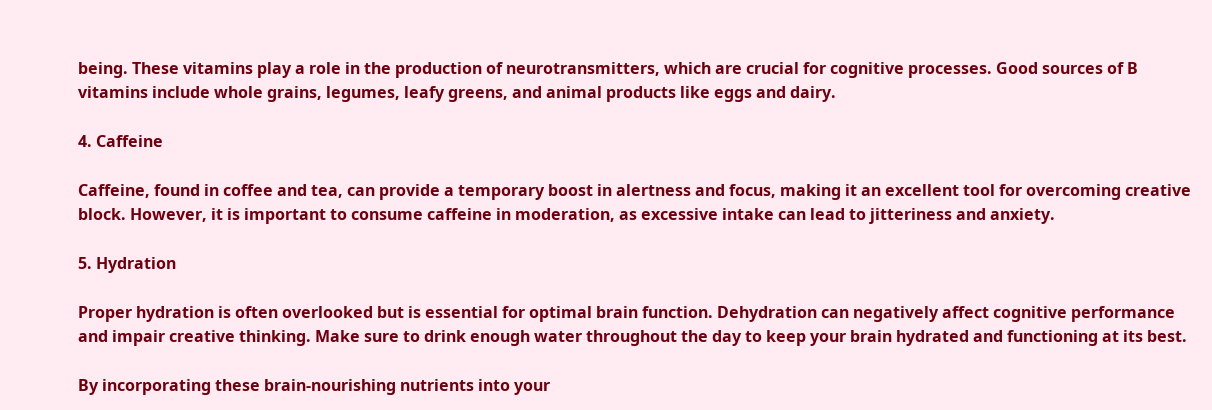being. These vitamins play a role in the production of neurotransmitters, which are crucial for cognitive processes. Good sources of B vitamins include whole grains, legumes, leafy greens, and animal products like eggs and dairy.

4. Caffeine

Caffeine, found in coffee and tea, can provide a temporary boost in alertness and focus, making it an excellent tool for overcoming creative block. However, it is important to consume caffeine in moderation, as excessive intake can lead to jitteriness and anxiety.

5. Hydration

Proper hydration is often overlooked but is essential for optimal brain function. Dehydration can negatively affect cognitive performance and impair creative thinking. Make sure to drink enough water throughout the day to keep your brain hydrated and functioning at its best.

By incorporating these brain-nourishing nutrients into your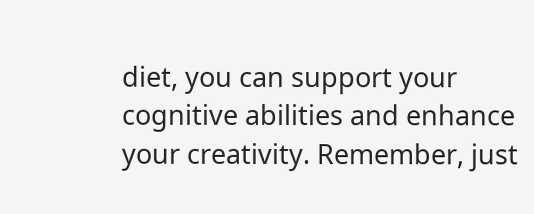diet, you can support your cognitive abilities and enhance your creativity. Remember, just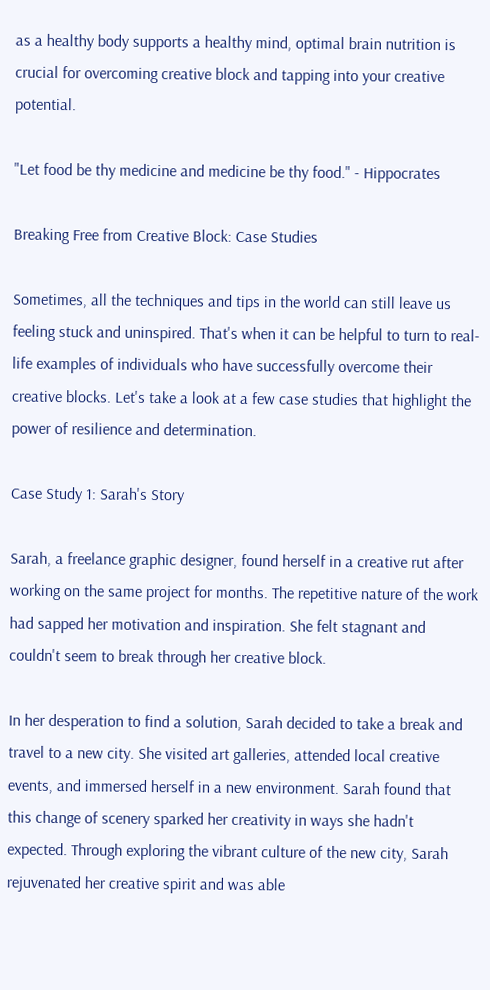as a healthy body supports a healthy mind, optimal brain nutrition is crucial for overcoming creative block and tapping into your creative potential.

"Let food be thy medicine and medicine be thy food." - Hippocrates

Breaking Free from Creative Block: Case Studies

Sometimes, all the techniques and tips in the world can still leave us feeling stuck and uninspired. That's when it can be helpful to turn to real-life examples of individuals who have successfully overcome their creative blocks. Let's take a look at a few case studies that highlight the power of resilience and determination.

Case Study 1: Sarah's Story

Sarah, a freelance graphic designer, found herself in a creative rut after working on the same project for months. The repetitive nature of the work had sapped her motivation and inspiration. She felt stagnant and couldn't seem to break through her creative block.

In her desperation to find a solution, Sarah decided to take a break and travel to a new city. She visited art galleries, attended local creative events, and immersed herself in a new environment. Sarah found that this change of scenery sparked her creativity in ways she hadn't expected. Through exploring the vibrant culture of the new city, Sarah rejuvenated her creative spirit and was able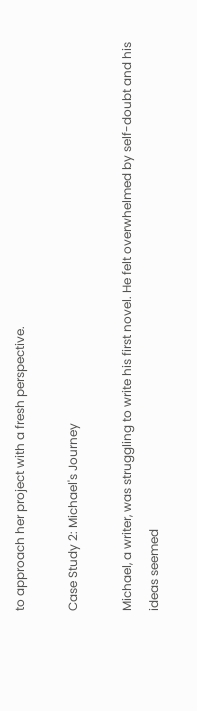to approach her project with a fresh perspective.

Case Study 2: Michael's Journey

Michael, a writer, was struggling to write his first novel. He felt overwhelmed by self-doubt and his ideas seemed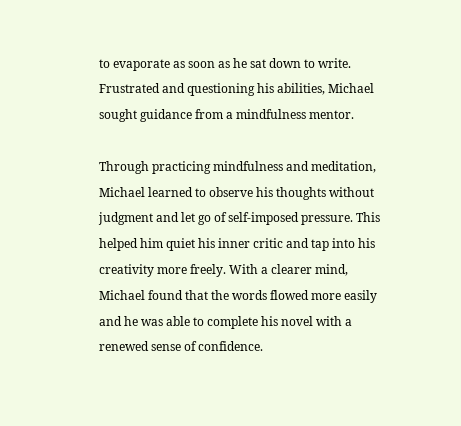to evaporate as soon as he sat down to write. Frustrated and questioning his abilities, Michael sought guidance from a mindfulness mentor.

Through practicing mindfulness and meditation, Michael learned to observe his thoughts without judgment and let go of self-imposed pressure. This helped him quiet his inner critic and tap into his creativity more freely. With a clearer mind, Michael found that the words flowed more easily and he was able to complete his novel with a renewed sense of confidence.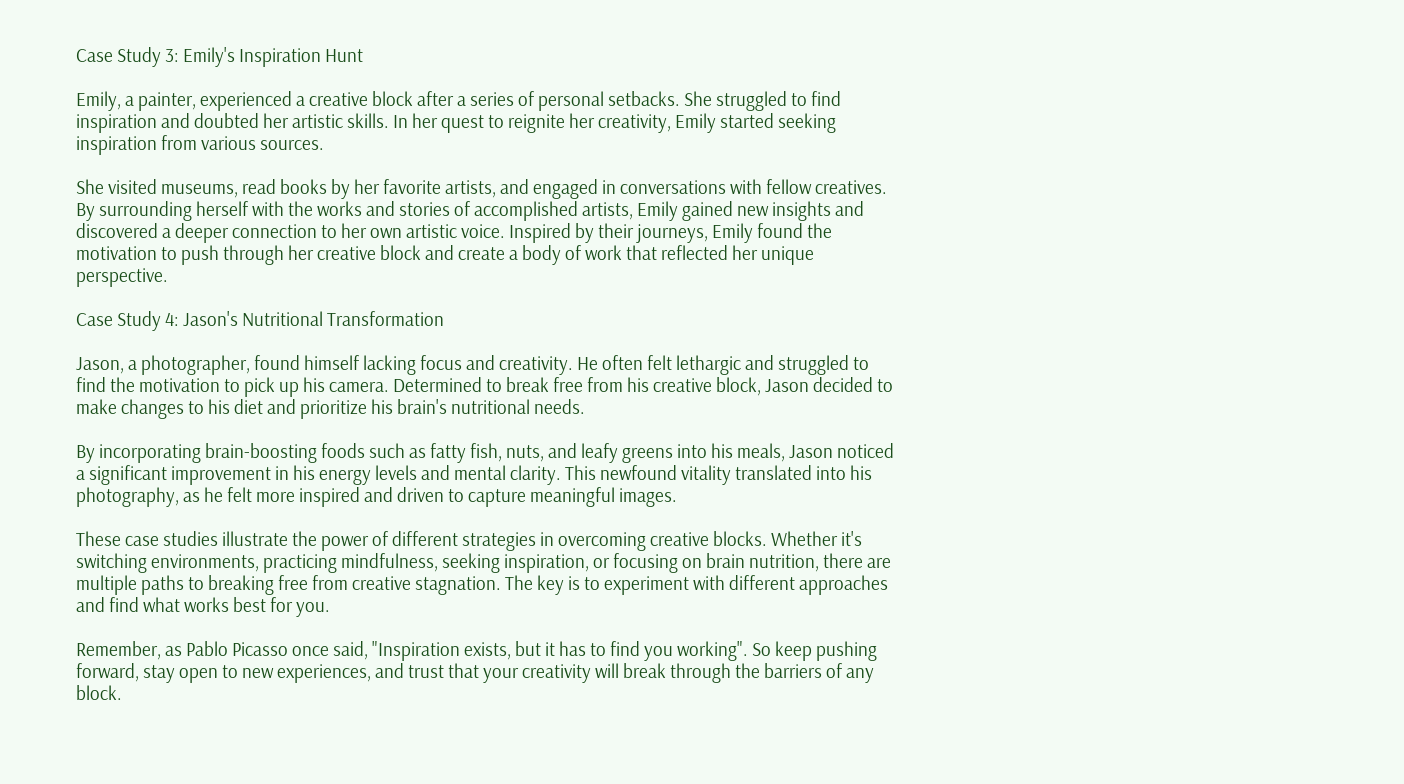Case Study 3: Emily's Inspiration Hunt

Emily, a painter, experienced a creative block after a series of personal setbacks. She struggled to find inspiration and doubted her artistic skills. In her quest to reignite her creativity, Emily started seeking inspiration from various sources.

She visited museums, read books by her favorite artists, and engaged in conversations with fellow creatives. By surrounding herself with the works and stories of accomplished artists, Emily gained new insights and discovered a deeper connection to her own artistic voice. Inspired by their journeys, Emily found the motivation to push through her creative block and create a body of work that reflected her unique perspective.

Case Study 4: Jason's Nutritional Transformation

Jason, a photographer, found himself lacking focus and creativity. He often felt lethargic and struggled to find the motivation to pick up his camera. Determined to break free from his creative block, Jason decided to make changes to his diet and prioritize his brain's nutritional needs.

By incorporating brain-boosting foods such as fatty fish, nuts, and leafy greens into his meals, Jason noticed a significant improvement in his energy levels and mental clarity. This newfound vitality translated into his photography, as he felt more inspired and driven to capture meaningful images.

These case studies illustrate the power of different strategies in overcoming creative blocks. Whether it's switching environments, practicing mindfulness, seeking inspiration, or focusing on brain nutrition, there are multiple paths to breaking free from creative stagnation. The key is to experiment with different approaches and find what works best for you.

Remember, as Pablo Picasso once said, "Inspiration exists, but it has to find you working". So keep pushing forward, stay open to new experiences, and trust that your creativity will break through the barriers of any block.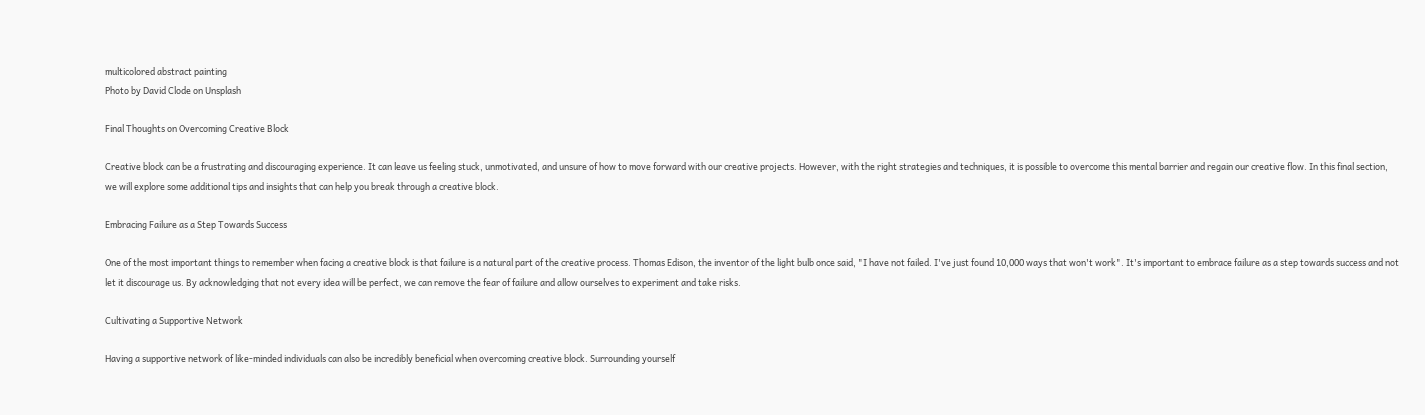multicolored abstract painting
Photo by David Clode on Unsplash

Final Thoughts on Overcoming Creative Block

Creative block can be a frustrating and discouraging experience. It can leave us feeling stuck, unmotivated, and unsure of how to move forward with our creative projects. However, with the right strategies and techniques, it is possible to overcome this mental barrier and regain our creative flow. In this final section, we will explore some additional tips and insights that can help you break through a creative block.

Embracing Failure as a Step Towards Success

One of the most important things to remember when facing a creative block is that failure is a natural part of the creative process. Thomas Edison, the inventor of the light bulb once said, "I have not failed. I've just found 10,000 ways that won't work". It's important to embrace failure as a step towards success and not let it discourage us. By acknowledging that not every idea will be perfect, we can remove the fear of failure and allow ourselves to experiment and take risks.

Cultivating a Supportive Network

Having a supportive network of like-minded individuals can also be incredibly beneficial when overcoming creative block. Surrounding yourself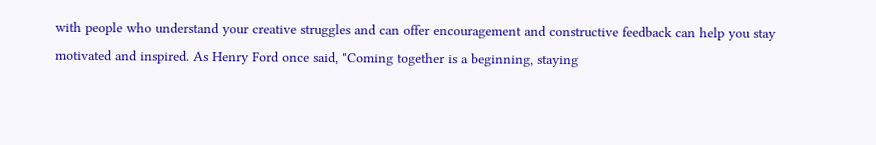with people who understand your creative struggles and can offer encouragement and constructive feedback can help you stay motivated and inspired. As Henry Ford once said, "Coming together is a beginning, staying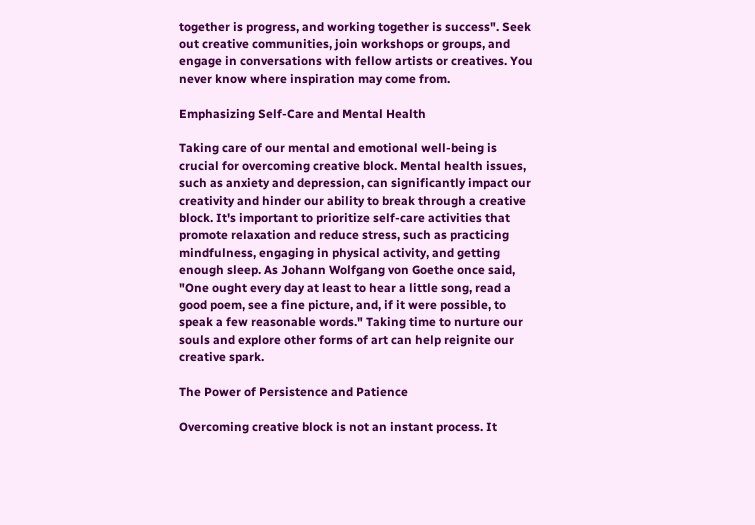together is progress, and working together is success". Seek out creative communities, join workshops or groups, and engage in conversations with fellow artists or creatives. You never know where inspiration may come from.

Emphasizing Self-Care and Mental Health

Taking care of our mental and emotional well-being is crucial for overcoming creative block. Mental health issues, such as anxiety and depression, can significantly impact our creativity and hinder our ability to break through a creative block. It's important to prioritize self-care activities that promote relaxation and reduce stress, such as practicing mindfulness, engaging in physical activity, and getting enough sleep. As Johann Wolfgang von Goethe once said, "One ought every day at least to hear a little song, read a good poem, see a fine picture, and, if it were possible, to speak a few reasonable words." Taking time to nurture our souls and explore other forms of art can help reignite our creative spark.

The Power of Persistence and Patience

Overcoming creative block is not an instant process. It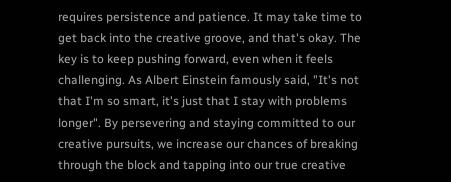requires persistence and patience. It may take time to get back into the creative groove, and that's okay. The key is to keep pushing forward, even when it feels challenging. As Albert Einstein famously said, "It's not that I'm so smart, it's just that I stay with problems longer". By persevering and staying committed to our creative pursuits, we increase our chances of breaking through the block and tapping into our true creative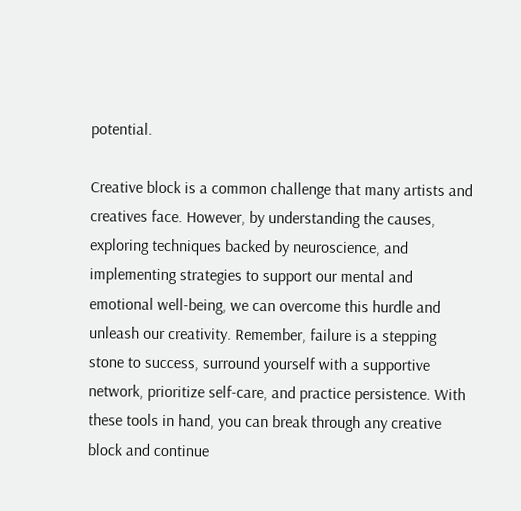potential.

Creative block is a common challenge that many artists and creatives face. However, by understanding the causes, exploring techniques backed by neuroscience, and implementing strategies to support our mental and emotional well-being, we can overcome this hurdle and unleash our creativity. Remember, failure is a stepping stone to success, surround yourself with a supportive network, prioritize self-care, and practice persistence. With these tools in hand, you can break through any creative block and continue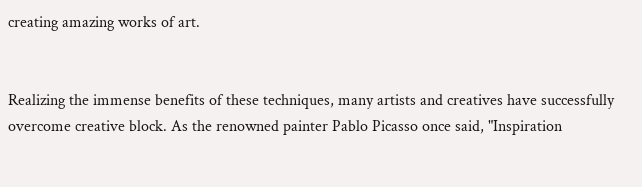creating amazing works of art.


Realizing the immense benefits of these techniques, many artists and creatives have successfully overcome creative block. As the renowned painter Pablo Picasso once said, "Inspiration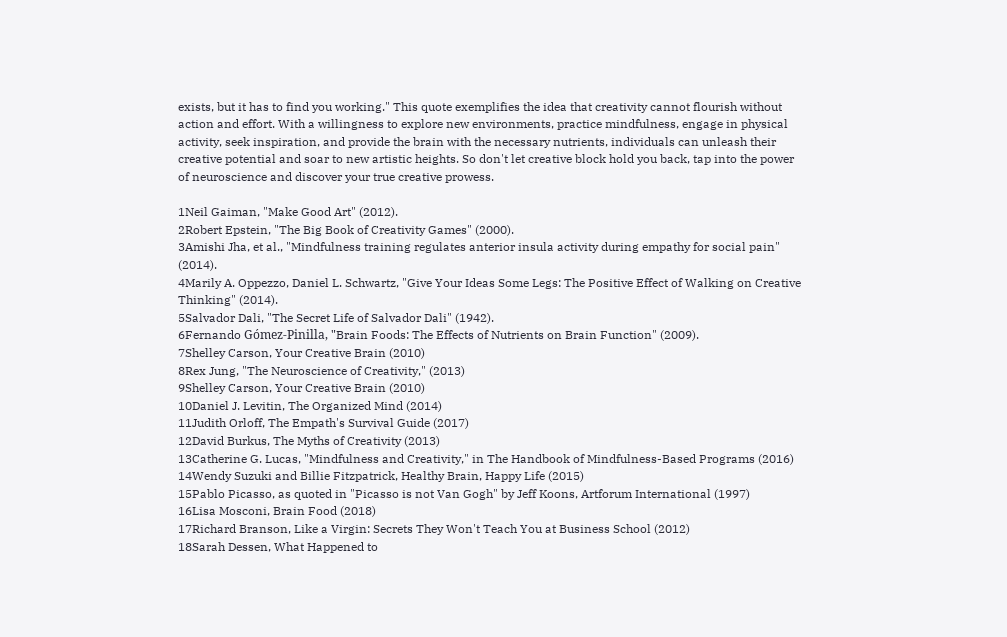exists, but it has to find you working." This quote exemplifies the idea that creativity cannot flourish without action and effort. With a willingness to explore new environments, practice mindfulness, engage in physical activity, seek inspiration, and provide the brain with the necessary nutrients, individuals can unleash their creative potential and soar to new artistic heights. So don't let creative block hold you back, tap into the power of neuroscience and discover your true creative prowess.

1Neil Gaiman, "Make Good Art" (2012).
2Robert Epstein, "The Big Book of Creativity Games" (2000).
3Amishi Jha, et al., "Mindfulness training regulates anterior insula activity during empathy for social pain" (2014).
4Marily A. Oppezzo, Daniel L. Schwartz, "Give Your Ideas Some Legs: The Positive Effect of Walking on Creative Thinking" (2014).
5Salvador Dali, "The Secret Life of Salvador Dali" (1942).
6Fernando Gómez-Pinilla, "Brain Foods: The Effects of Nutrients on Brain Function" (2009).
7Shelley Carson, Your Creative Brain (2010)
8Rex Jung, "The Neuroscience of Creativity," (2013)
9Shelley Carson, Your Creative Brain (2010)
10Daniel J. Levitin, The Organized Mind (2014)
11Judith Orloff, The Empath's Survival Guide (2017)
12David Burkus, The Myths of Creativity (2013)
13Catherine G. Lucas, "Mindfulness and Creativity," in The Handbook of Mindfulness-Based Programs (2016)
14Wendy Suzuki and Billie Fitzpatrick, Healthy Brain, Happy Life (2015)
15Pablo Picasso, as quoted in "Picasso is not Van Gogh" by Jeff Koons, Artforum International (1997)
16Lisa Mosconi, Brain Food (2018)
17Richard Branson, Like a Virgin: Secrets They Won't Teach You at Business School (2012)
18Sarah Dessen, What Happened to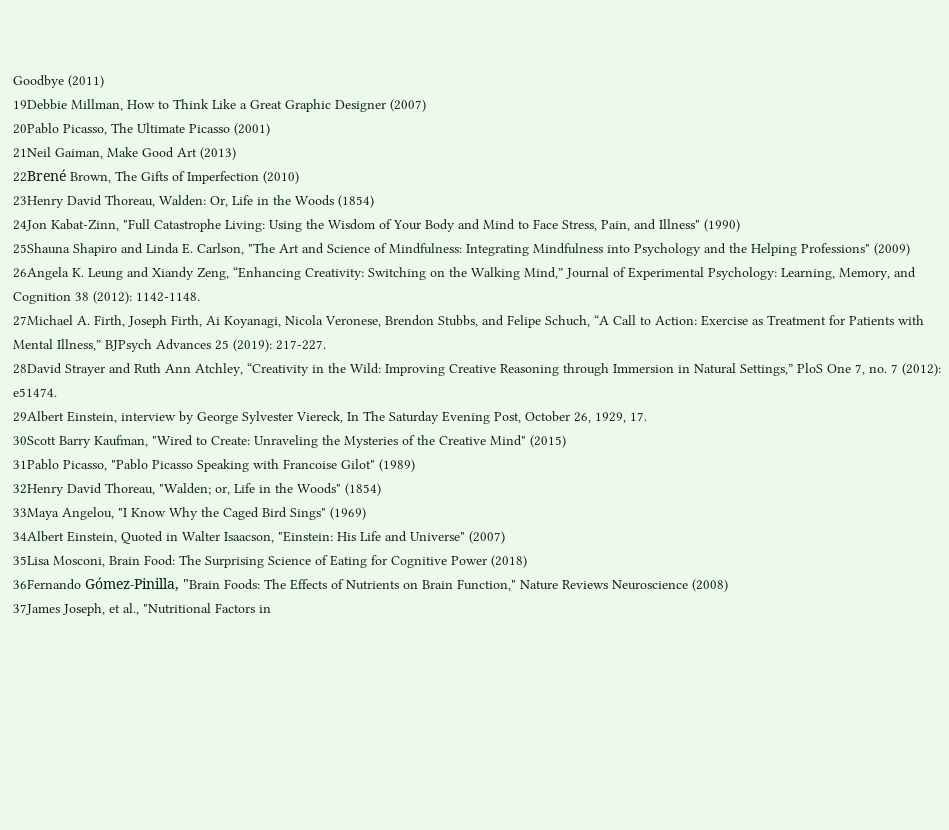Goodbye (2011)
19Debbie Millman, How to Think Like a Great Graphic Designer (2007)
20Pablo Picasso, The Ultimate Picasso (2001)
21Neil Gaiman, Make Good Art (2013)
22Brené Brown, The Gifts of Imperfection (2010)
23Henry David Thoreau, Walden: Or, Life in the Woods (1854)
24Jon Kabat-Zinn, "Full Catastrophe Living: Using the Wisdom of Your Body and Mind to Face Stress, Pain, and Illness" (1990)
25Shauna Shapiro and Linda E. Carlson, "The Art and Science of Mindfulness: Integrating Mindfulness into Psychology and the Helping Professions" (2009)
26Angela K. Leung and Xiandy Zeng, “Enhancing Creativity: Switching on the Walking Mind,” Journal of Experimental Psychology: Learning, Memory, and Cognition 38 (2012): 1142-1148.
27Michael A. Firth, Joseph Firth, Ai Koyanagi, Nicola Veronese, Brendon Stubbs, and Felipe Schuch, “A Call to Action: Exercise as Treatment for Patients with Mental Illness,” BJPsych Advances 25 (2019): 217-227.
28David Strayer and Ruth Ann Atchley, “Creativity in the Wild: Improving Creative Reasoning through Immersion in Natural Settings,” PloS One 7, no. 7 (2012): e51474.
29Albert Einstein, interview by George Sylvester Viereck, In The Saturday Evening Post, October 26, 1929, 17.
30Scott Barry Kaufman, "Wired to Create: Unraveling the Mysteries of the Creative Mind" (2015)
31Pablo Picasso, "Pablo Picasso Speaking with Francoise Gilot" (1989)
32Henry David Thoreau, "Walden; or, Life in the Woods" (1854)
33Maya Angelou, "I Know Why the Caged Bird Sings" (1969)
34Albert Einstein, Quoted in Walter Isaacson, "Einstein: His Life and Universe" (2007)
35Lisa Mosconi, Brain Food: The Surprising Science of Eating for Cognitive Power (2018)
36Fernando Gómez-Pinilla, "Brain Foods: The Effects of Nutrients on Brain Function," Nature Reviews Neuroscience (2008)
37James Joseph, et al., "Nutritional Factors in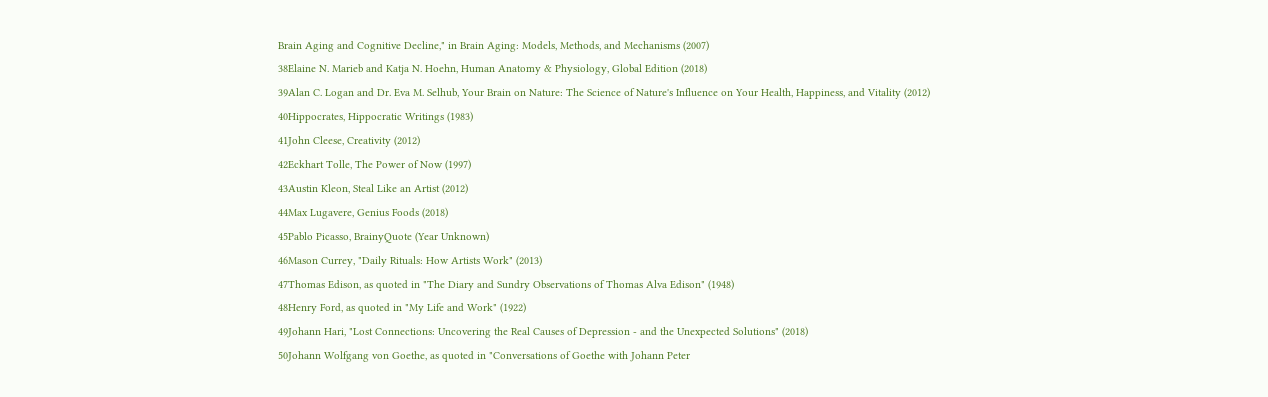Brain Aging and Cognitive Decline," in Brain Aging: Models, Methods, and Mechanisms (2007)
38Elaine N. Marieb and Katja N. Hoehn, Human Anatomy & Physiology, Global Edition (2018)
39Alan C. Logan and Dr. Eva M. Selhub, Your Brain on Nature: The Science of Nature's Influence on Your Health, Happiness, and Vitality (2012)
40Hippocrates, Hippocratic Writings (1983)
41John Cleese, Creativity (2012)
42Eckhart Tolle, The Power of Now (1997)
43Austin Kleon, Steal Like an Artist (2012)
44Max Lugavere, Genius Foods (2018)
45Pablo Picasso, BrainyQuote (Year Unknown)
46Mason Currey, "Daily Rituals: How Artists Work" (2013)
47Thomas Edison, as quoted in "The Diary and Sundry Observations of Thomas Alva Edison" (1948)
48Henry Ford, as quoted in "My Life and Work" (1922)
49Johann Hari, "Lost Connections: Uncovering the Real Causes of Depression - and the Unexpected Solutions" (2018)
50Johann Wolfgang von Goethe, as quoted in "Conversations of Goethe with Johann Peter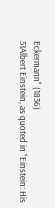Eckermann" (1836)
51Albert Einstein, as quoted in "Einstein: His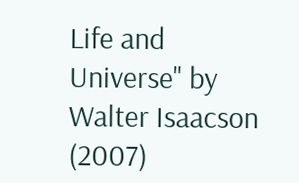Life and Universe" by Walter Isaacson (2007)